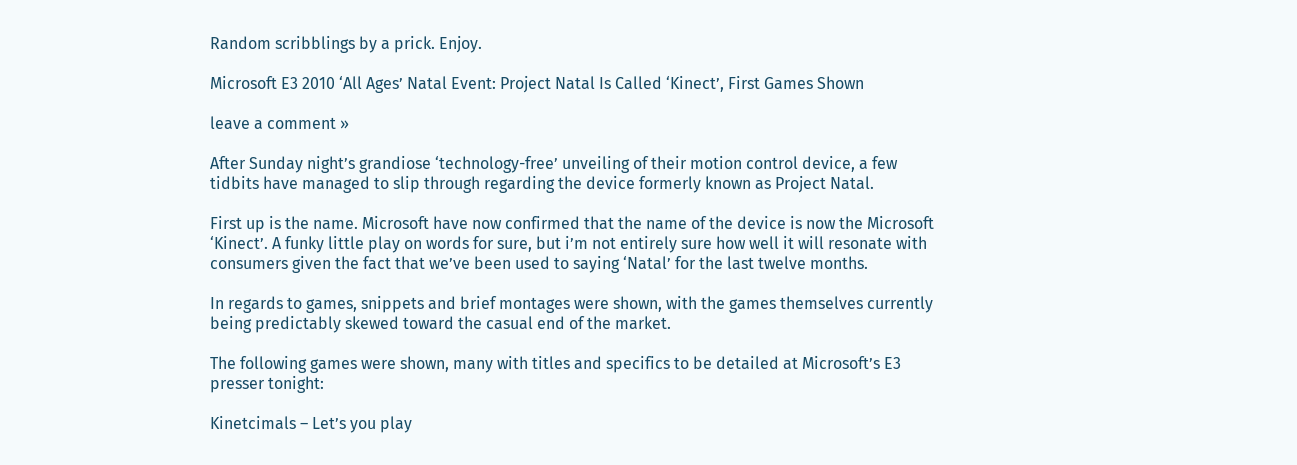Random scribblings by a prick. Enjoy.

Microsoft E3 2010 ‘All Ages’ Natal Event: Project Natal Is Called ‘Kinect’, First Games Shown

leave a comment »

After Sunday night’s grandiose ‘technology-free’ unveiling of their motion control device, a few tidbits have managed to slip through regarding the device formerly known as Project Natal.

First up is the name. Microsoft have now confirmed that the name of the device is now the Microsoft ‘Kinect’. A funky little play on words for sure, but i’m not entirely sure how well it will resonate with consumers given the fact that we’ve been used to saying ‘Natal’ for the last twelve months.

In regards to games, snippets and brief montages were shown, with the games themselves currently being predictably skewed toward the casual end of the market.

The following games were shown, many with titles and specifics to be detailed at Microsoft’s E3 presser tonight:

Kinetcimals – Let’s you play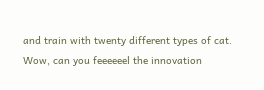and train with twenty different types of cat. Wow, can you feeeeeel the innovation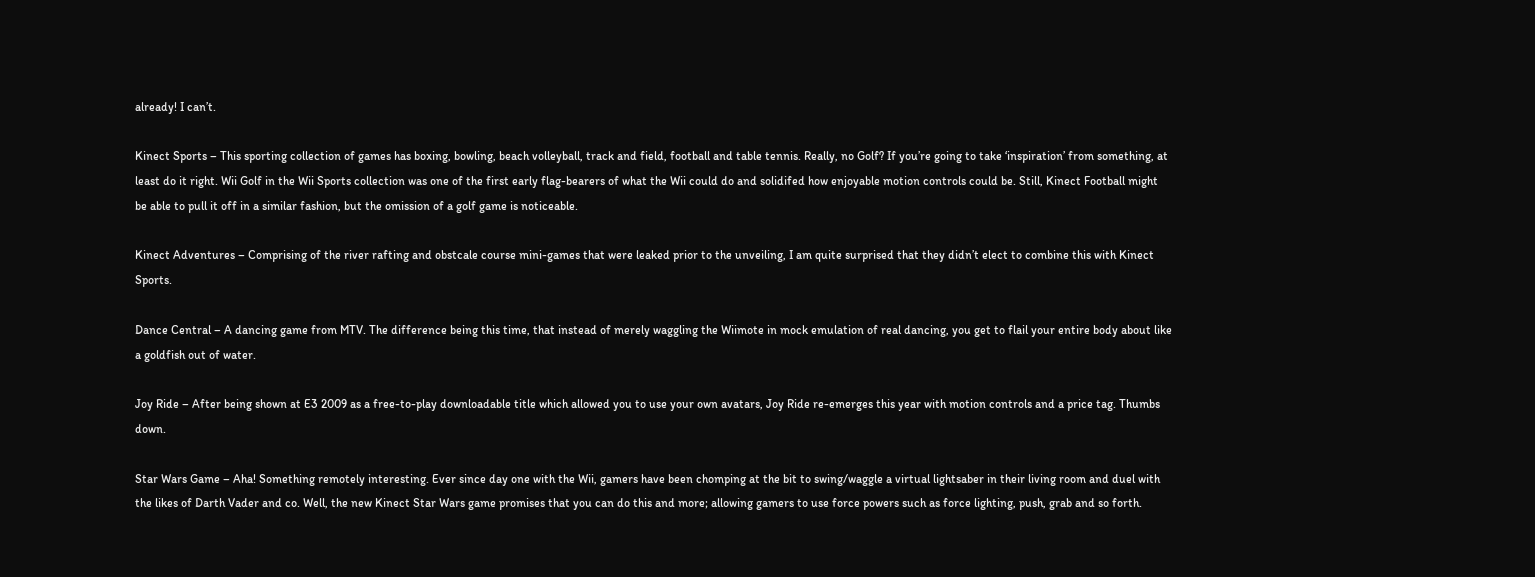already! I can’t.

Kinect Sports – This sporting collection of games has boxing, bowling, beach volleyball, track and field, football and table tennis. Really, no Golf? If you’re going to take ‘inspiration’ from something, at least do it right. Wii Golf in the Wii Sports collection was one of the first early flag-bearers of what the Wii could do and solidifed how enjoyable motion controls could be. Still, Kinect Football might be able to pull it off in a similar fashion, but the omission of a golf game is noticeable.

Kinect Adventures – Comprising of the river rafting and obstcale course mini-games that were leaked prior to the unveiling, I am quite surprised that they didn’t elect to combine this with Kinect Sports.

Dance Central – A dancing game from MTV. The difference being this time, that instead of merely waggling the Wiimote in mock emulation of real dancing, you get to flail your entire body about like a goldfish out of water.

Joy Ride – After being shown at E3 2009 as a free-to-play downloadable title which allowed you to use your own avatars, Joy Ride re-emerges this year with motion controls and a price tag. Thumbs down.

Star Wars Game – Aha! Something remotely interesting. Ever since day one with the Wii, gamers have been chomping at the bit to swing/waggle a virtual lightsaber in their living room and duel with the likes of Darth Vader and co. Well, the new Kinect Star Wars game promises that you can do this and more; allowing gamers to use force powers such as force lighting, push, grab and so forth.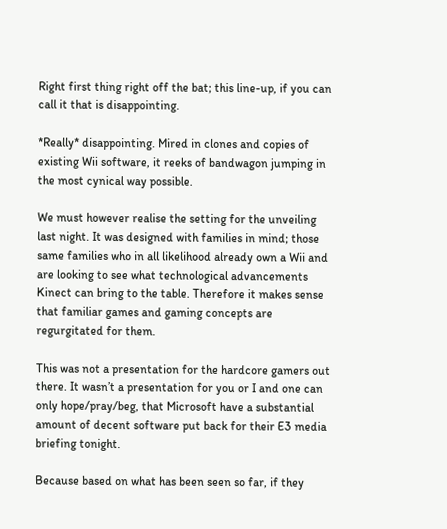Right first thing right off the bat; this line-up, if you can call it that is disappointing.

*Really* disappointing. Mired in clones and copies of existing Wii software, it reeks of bandwagon jumping in the most cynical way possible.

We must however realise the setting for the unveiling last night. It was designed with families in mind; those same families who in all likelihood already own a Wii and are looking to see what technological advancements Kinect can bring to the table. Therefore it makes sense that familiar games and gaming concepts are regurgitated for them.

This was not a presentation for the hardcore gamers out there. It wasn’t a presentation for you or I and one can only hope/pray/beg, that Microsoft have a substantial amount of decent software put back for their E3 media briefing tonight.

Because based on what has been seen so far, if they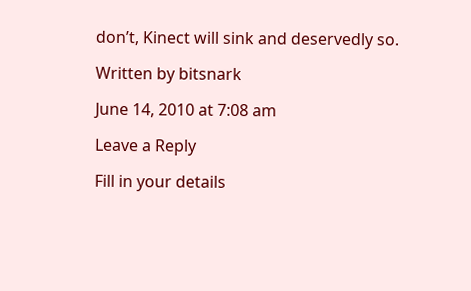don’t, Kinect will sink and deservedly so.

Written by bitsnark

June 14, 2010 at 7:08 am

Leave a Reply

Fill in your details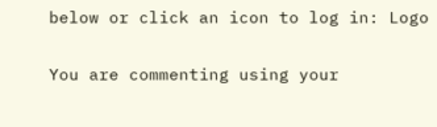below or click an icon to log in: Logo

You are commenting using your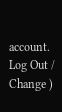account. Log Out /  Change )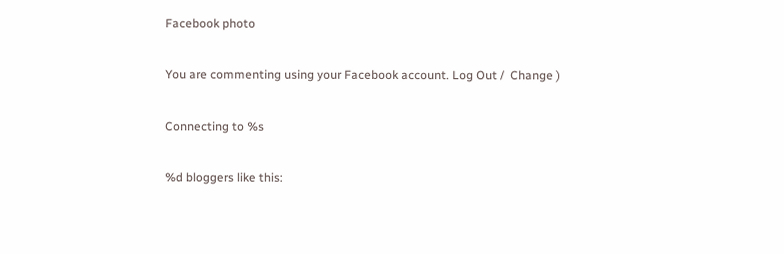Facebook photo

You are commenting using your Facebook account. Log Out /  Change )

Connecting to %s

%d bloggers like this: